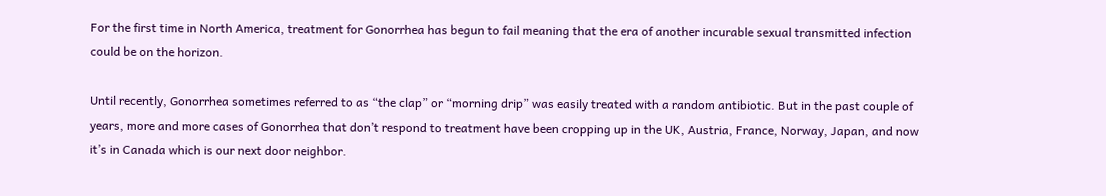For the first time in North America, treatment for Gonorrhea has begun to fail meaning that the era of another incurable sexual transmitted infection could be on the horizon.

Until recently, Gonorrhea sometimes referred to as “the clap” or “morning drip” was easily treated with a random antibiotic. But in the past couple of years, more and more cases of Gonorrhea that don’t respond to treatment have been cropping up in the UK, Austria, France, Norway, Japan, and now it’s in Canada which is our next door neighbor.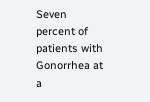Seven percent of patients with Gonorrhea at a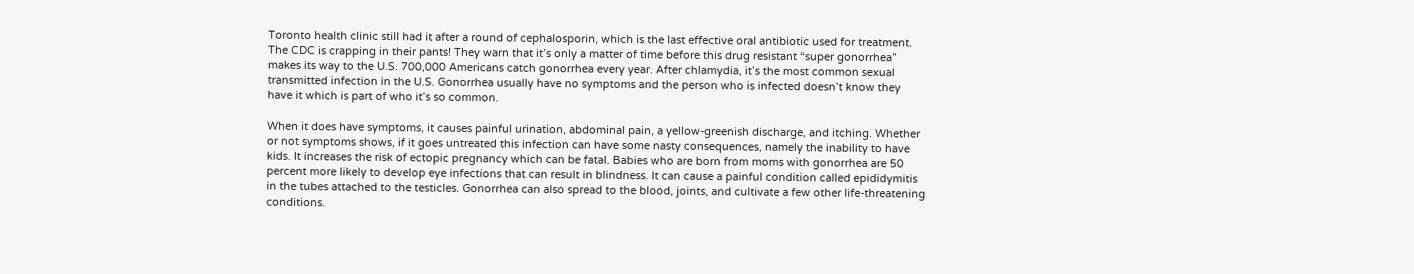Toronto health clinic still had it after a round of cephalosporin, which is the last effective oral antibiotic used for treatment. The CDC is crapping in their pants! They warn that it’s only a matter of time before this drug resistant “super gonorrhea” makes its way to the U.S. 700,000 Americans catch gonorrhea every year. After chlamydia, it’s the most common sexual transmitted infection in the U.S. Gonorrhea usually have no symptoms and the person who is infected doesn’t know they have it which is part of who it’s so common.

When it does have symptoms, it causes painful urination, abdominal pain, a yellow-greenish discharge, and itching. Whether or not symptoms shows, if it goes untreated this infection can have some nasty consequences, namely the inability to have kids. It increases the risk of ectopic pregnancy which can be fatal. Babies who are born from moms with gonorrhea are 50 percent more likely to develop eye infections that can result in blindness. It can cause a painful condition called epididymitis in the tubes attached to the testicles. Gonorrhea can also spread to the blood, joints, and cultivate a few other life-threatening conditions.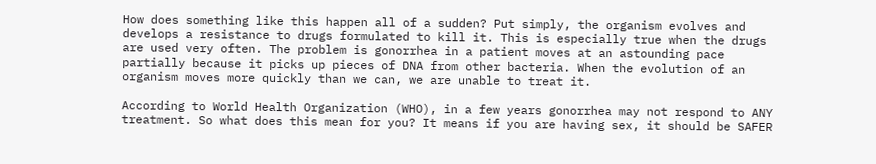How does something like this happen all of a sudden? Put simply, the organism evolves and develops a resistance to drugs formulated to kill it. This is especially true when the drugs are used very often. The problem is gonorrhea in a patient moves at an astounding pace partially because it picks up pieces of DNA from other bacteria. When the evolution of an organism moves more quickly than we can, we are unable to treat it.

According to World Health Organization (WHO), in a few years gonorrhea may not respond to ANY treatment. So what does this mean for you? It means if you are having sex, it should be SAFER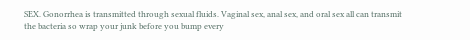SEX. Gonorrhea is transmitted through sexual fluids. Vaginal sex, anal sex, and oral sex all can transmit the bacteria so wrap your junk before you bump every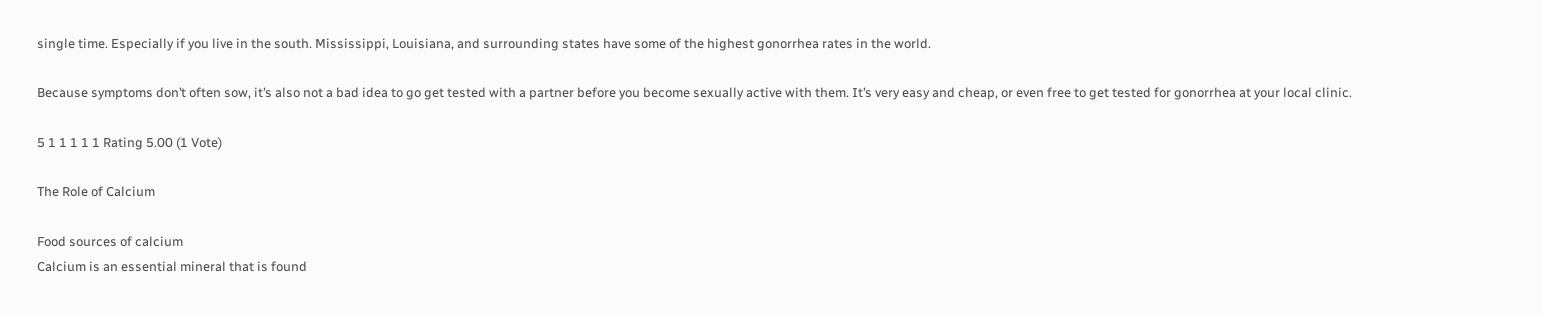single time. Especially if you live in the south. Mississippi, Louisiana, and surrounding states have some of the highest gonorrhea rates in the world.

Because symptoms don’t often sow, it’s also not a bad idea to go get tested with a partner before you become sexually active with them. It’s very easy and cheap, or even free to get tested for gonorrhea at your local clinic.

5 1 1 1 1 1 Rating 5.00 (1 Vote)

The Role of Calcium

Food sources of calcium
Calcium is an essential mineral that is found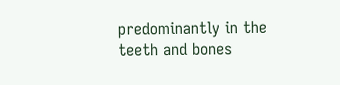predominantly in the teeth and bones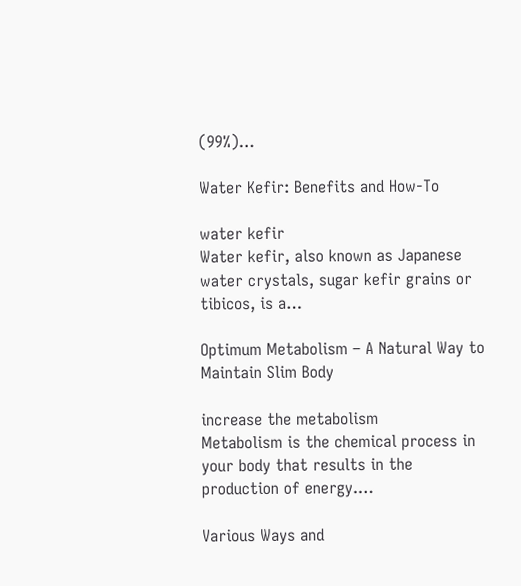(99%)…

Water Kefir: Benefits and How-To

water kefir
Water kefir, also known as Japanese water crystals, sugar kefir grains or tibicos, is a…

Optimum Metabolism – A Natural Way to Maintain Slim Body

increase the metabolism
Metabolism is the chemical process in your body that results in the production of energy.…

Various Ways and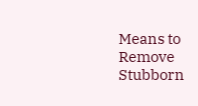Means to Remove Stubborn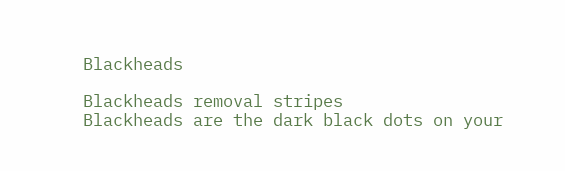Blackheads

Blackheads removal stripes
Blackheads are the dark black dots on your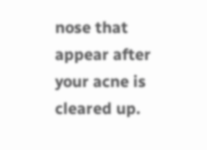nose that appear after your acne is cleared up.